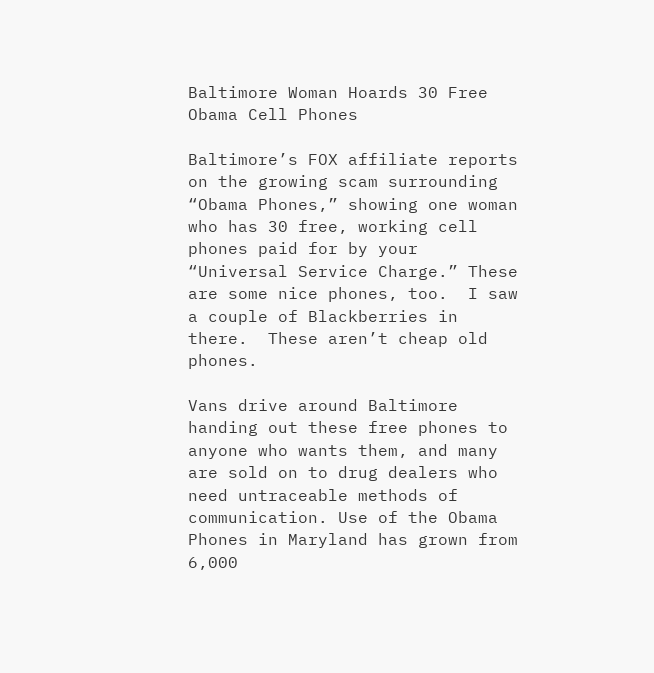Baltimore Woman Hoards 30 Free Obama Cell Phones

Baltimore’s FOX affiliate reports on the growing scam surrounding “Obama Phones,” showing one woman who has 30 free, working cell phones paid for by your “Universal Service Charge.” These are some nice phones, too.  I saw a couple of Blackberries in there.  These aren’t cheap old phones.

Vans drive around Baltimore handing out these free phones to anyone who wants them, and many are sold on to drug dealers who need untraceable methods of communication. Use of the Obama Phones in Maryland has grown from 6,000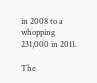in 2008 to a whopping 231,000 in 2011.

The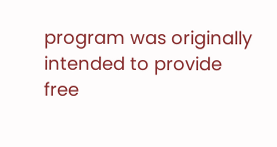program was originally intended to provide free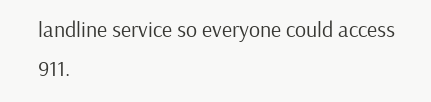landline service so everyone could access 911.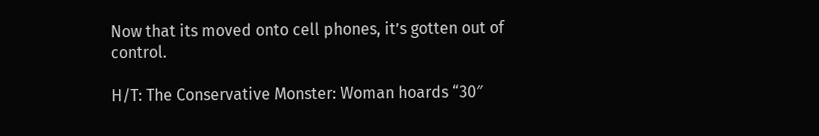Now that its moved onto cell phones, it’s gotten out of control.

H/T: The Conservative Monster: Woman hoards “30″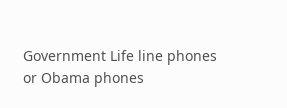Government Life line phones or Obama phones